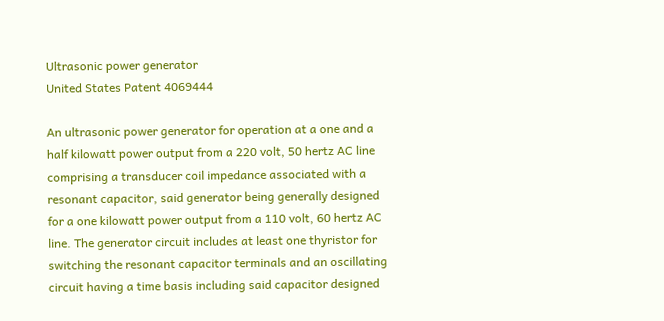Ultrasonic power generator
United States Patent 4069444

An ultrasonic power generator for operation at a one and a half kilowatt power output from a 220 volt, 50 hertz AC line comprising a transducer coil impedance associated with a resonant capacitor, said generator being generally designed for a one kilowatt power output from a 110 volt, 60 hertz AC line. The generator circuit includes at least one thyristor for switching the resonant capacitor terminals and an oscillating circuit having a time basis including said capacitor designed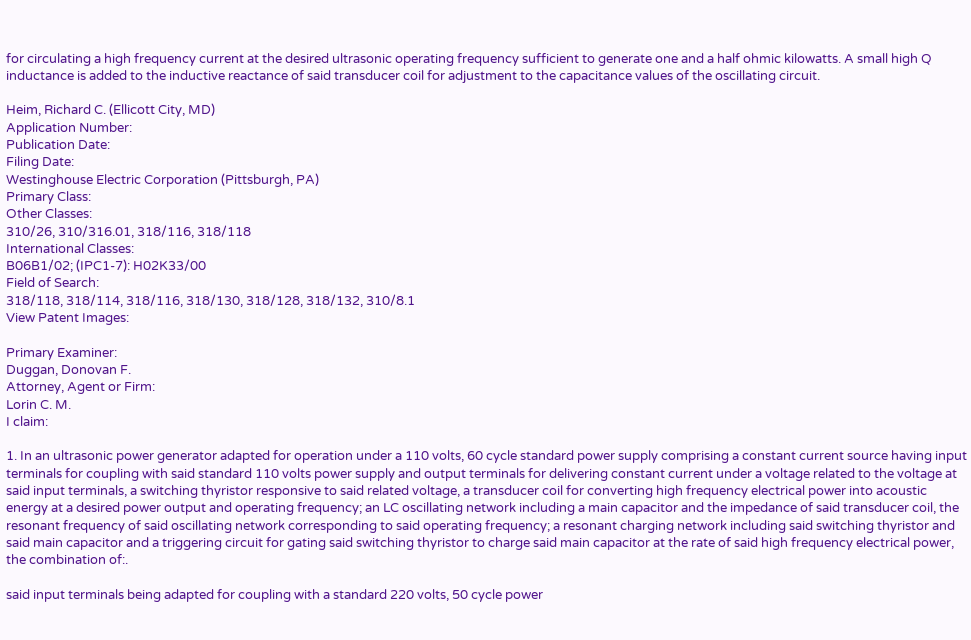for circulating a high frequency current at the desired ultrasonic operating frequency sufficient to generate one and a half ohmic kilowatts. A small high Q inductance is added to the inductive reactance of said transducer coil for adjustment to the capacitance values of the oscillating circuit.

Heim, Richard C. (Ellicott City, MD)
Application Number:
Publication Date:
Filing Date:
Westinghouse Electric Corporation (Pittsburgh, PA)
Primary Class:
Other Classes:
310/26, 310/316.01, 318/116, 318/118
International Classes:
B06B1/02; (IPC1-7): H02K33/00
Field of Search:
318/118, 318/114, 318/116, 318/130, 318/128, 318/132, 310/8.1
View Patent Images:

Primary Examiner:
Duggan, Donovan F.
Attorney, Agent or Firm:
Lorin C. M.
I claim:

1. In an ultrasonic power generator adapted for operation under a 110 volts, 60 cycle standard power supply comprising a constant current source having input terminals for coupling with said standard 110 volts power supply and output terminals for delivering constant current under a voltage related to the voltage at said input terminals, a switching thyristor responsive to said related voltage, a transducer coil for converting high frequency electrical power into acoustic energy at a desired power output and operating frequency; an LC oscillating network including a main capacitor and the impedance of said transducer coil, the resonant frequency of said oscillating network corresponding to said operating frequency; a resonant charging network including said switching thyristor and said main capacitor and a triggering circuit for gating said switching thyristor to charge said main capacitor at the rate of said high frequency electrical power, the combination of:.

said input terminals being adapted for coupling with a standard 220 volts, 50 cycle power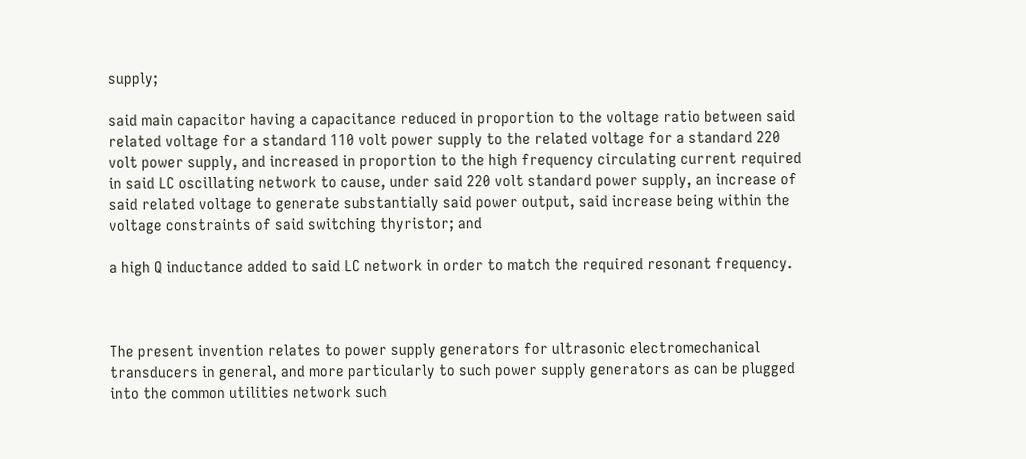supply;

said main capacitor having a capacitance reduced in proportion to the voltage ratio between said related voltage for a standard 110 volt power supply to the related voltage for a standard 220 volt power supply, and increased in proportion to the high frequency circulating current required in said LC oscillating network to cause, under said 220 volt standard power supply, an increase of said related voltage to generate substantially said power output, said increase being within the voltage constraints of said switching thyristor; and

a high Q inductance added to said LC network in order to match the required resonant frequency.



The present invention relates to power supply generators for ultrasonic electromechanical transducers in general, and more particularly to such power supply generators as can be plugged into the common utilities network such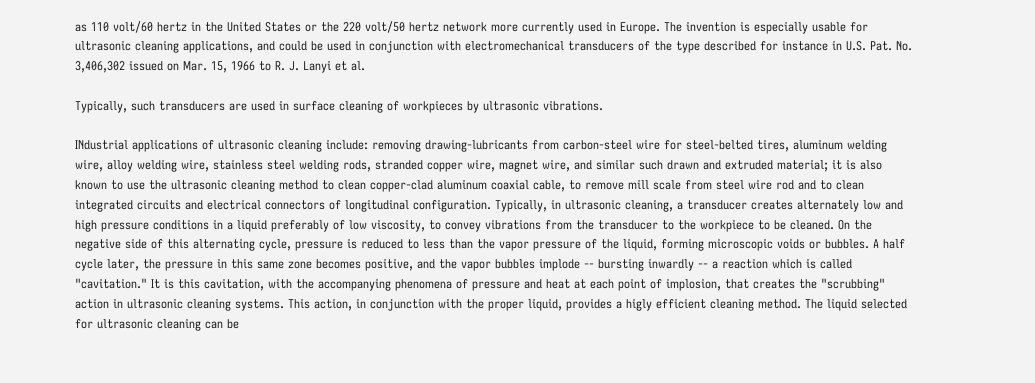as 110 volt/60 hertz in the United States or the 220 volt/50 hertz network more currently used in Europe. The invention is especially usable for ultrasonic cleaning applications, and could be used in conjunction with electromechanical transducers of the type described for instance in U.S. Pat. No. 3,406,302 issued on Mar. 15, 1966 to R. J. Lanyi et al.

Typically, such transducers are used in surface cleaning of workpieces by ultrasonic vibrations.

INdustrial applications of ultrasonic cleaning include: removing drawing-lubricants from carbon-steel wire for steel-belted tires, aluminum welding wire, alloy welding wire, stainless steel welding rods, stranded copper wire, magnet wire, and similar such drawn and extruded material; it is also known to use the ultrasonic cleaning method to clean copper-clad aluminum coaxial cable, to remove mill scale from steel wire rod and to clean integrated circuits and electrical connectors of longitudinal configuration. Typically, in ultrasonic cleaning, a transducer creates alternately low and high pressure conditions in a liquid preferably of low viscosity, to convey vibrations from the transducer to the workpiece to be cleaned. On the negative side of this alternating cycle, pressure is reduced to less than the vapor pressure of the liquid, forming microscopic voids or bubbles. A half cycle later, the pressure in this same zone becomes positive, and the vapor bubbles implode -- bursting inwardly -- a reaction which is called "cavitation." It is this cavitation, with the accompanying phenomena of pressure and heat at each point of implosion, that creates the "scrubbing" action in ultrasonic cleaning systems. This action, in conjunction with the proper liquid, provides a higly efficient cleaning method. The liquid selected for ultrasonic cleaning can be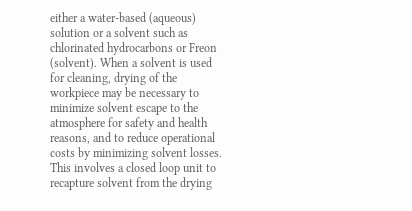either a water-based (aqueous) solution or a solvent such as chlorinated hydrocarbons or Freon (solvent). When a solvent is used for cleaning, drying of the workpiece may be necessary to minimize solvent escape to the atmosphere for safety and health reasons, and to reduce operational costs by minimizing solvent losses. This involves a closed loop unit to recapture solvent from the drying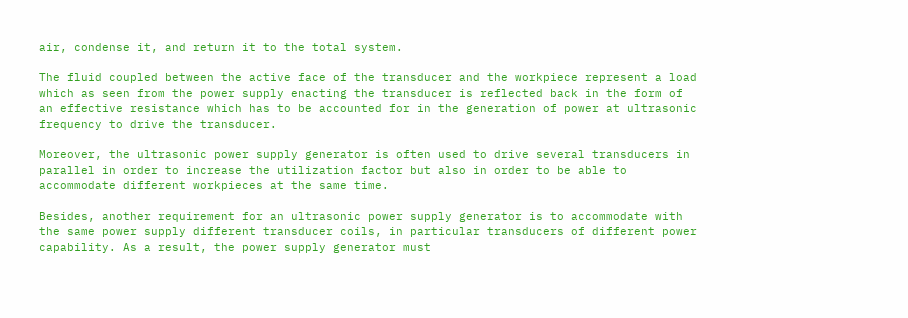air, condense it, and return it to the total system.

The fluid coupled between the active face of the transducer and the workpiece represent a load which as seen from the power supply enacting the transducer is reflected back in the form of an effective resistance which has to be accounted for in the generation of power at ultrasonic frequency to drive the transducer.

Moreover, the ultrasonic power supply generator is often used to drive several transducers in parallel in order to increase the utilization factor but also in order to be able to accommodate different workpieces at the same time.

Besides, another requirement for an ultrasonic power supply generator is to accommodate with the same power supply different transducer coils, in particular transducers of different power capability. As a result, the power supply generator must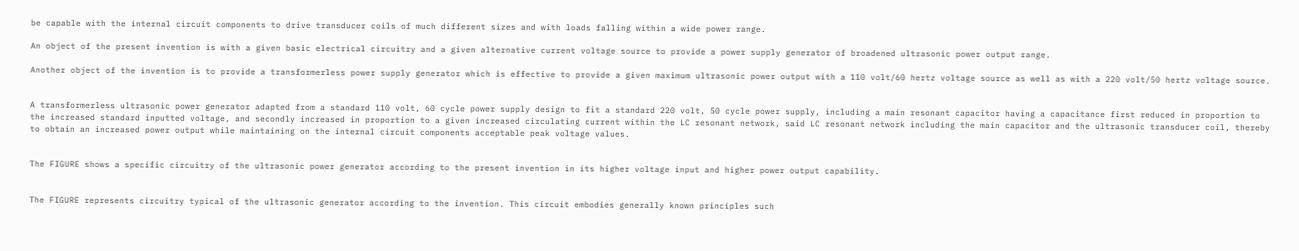be capable with the internal circuit components to drive transducer coils of much different sizes and with loads falling within a wide power range.

An object of the present invention is with a given basic electrical circuitry and a given alternative current voltage source to provide a power supply generator of broadened ultrasonic power output range.

Another object of the invention is to provide a transformerless power supply generator which is effective to provide a given maximum ultrasonic power output with a 110 volt/60 hertz voltage source as well as with a 220 volt/50 hertz voltage source.


A transformerless ultrasonic power generator adapted from a standard 110 volt, 60 cycle power supply design to fit a standard 220 volt, 50 cycle power supply, including a main resonant capacitor having a capacitance first reduced in proportion to the increased standard inputted voltage, and secondly increased in proportion to a given increased circulating current within the LC resonant network, said LC resonant network including the main capacitor and the ultrasonic transducer coil, thereby to obtain an increased power output while maintaining on the internal circuit components acceptable peak voltage values.


The FIGURE shows a specific circuitry of the ultrasonic power generator according to the present invention in its higher voltage input and higher power output capability.


The FIGURE represents circuitry typical of the ultrasonic generator according to the invention. This circuit embodies generally known principles such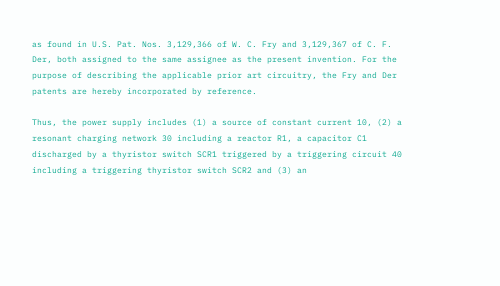as found in U.S. Pat. Nos. 3,129,366 of W. C. Fry and 3,129,367 of C. F. Der, both assigned to the same assignee as the present invention. For the purpose of describing the applicable prior art circuitry, the Fry and Der patents are hereby incorporated by reference.

Thus, the power supply includes (1) a source of constant current 10, (2) a resonant charging network 30 including a reactor R1, a capacitor C1 discharged by a thyristor switch SCR1 triggered by a triggering circuit 40 including a triggering thyristor switch SCR2 and (3) an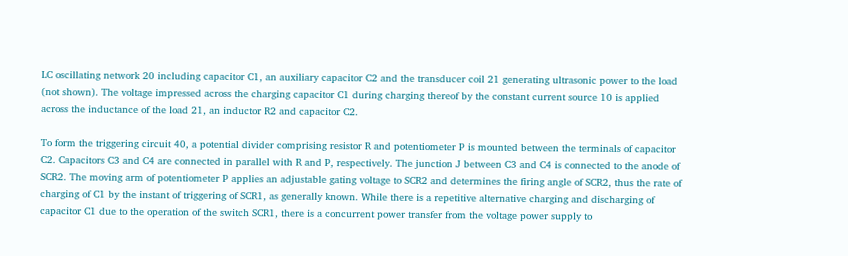LC oscillating network 20 including capacitor C1, an auxiliary capacitor C2 and the transducer coil 21 generating ultrasonic power to the load (not shown). The voltage impressed across the charging capacitor C1 during charging thereof by the constant current source 10 is applied across the inductance of the load 21, an inductor R2 and capacitor C2.

To form the triggering circuit 40, a potential divider comprising resistor R and potentiometer P is mounted between the terminals of capacitor C2. Capacitors C3 and C4 are connected in parallel with R and P, respectively. The junction J between C3 and C4 is connected to the anode of SCR2. The moving arm of potentiometer P applies an adjustable gating voltage to SCR2 and determines the firing angle of SCR2, thus the rate of charging of C1 by the instant of triggering of SCR1, as generally known. While there is a repetitive alternative charging and discharging of capacitor C1 due to the operation of the switch SCR1, there is a concurrent power transfer from the voltage power supply to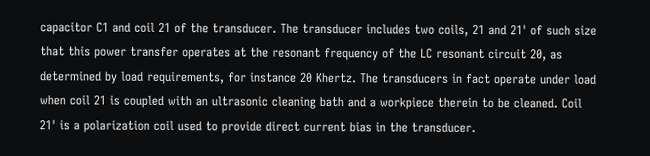capacitor C1 and coil 21 of the transducer. The transducer includes two coils, 21 and 21' of such size that this power transfer operates at the resonant frequency of the LC resonant circuit 20, as determined by load requirements, for instance 20 Khertz. The transducers in fact operate under load when coil 21 is coupled with an ultrasonic cleaning bath and a workpiece therein to be cleaned. Coil 21' is a polarization coil used to provide direct current bias in the transducer.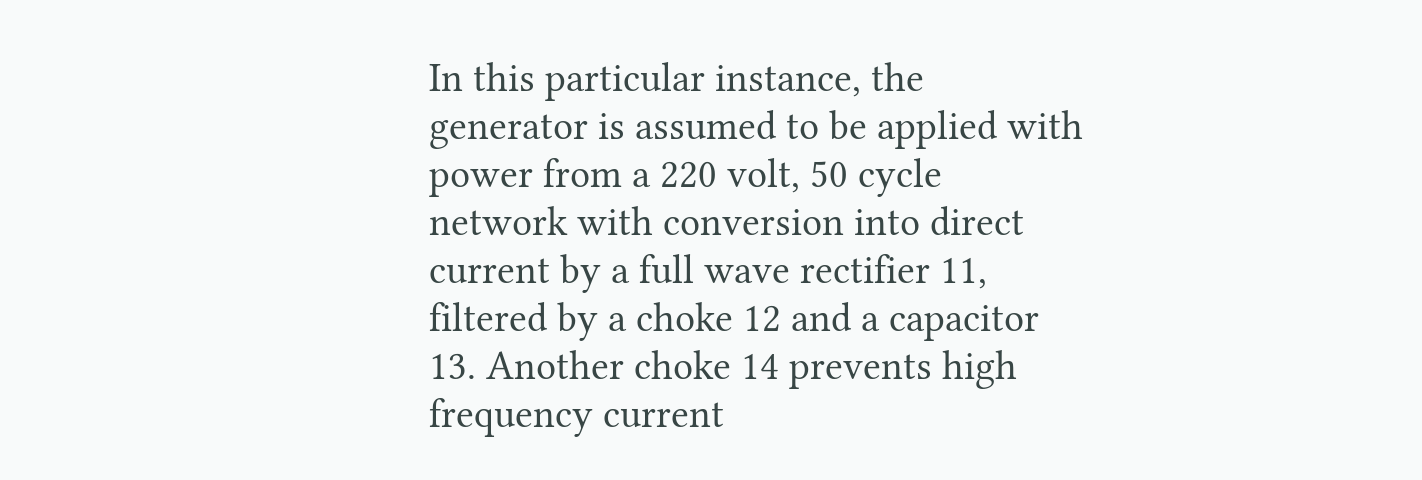In this particular instance, the generator is assumed to be applied with power from a 220 volt, 50 cycle network with conversion into direct current by a full wave rectifier 11, filtered by a choke 12 and a capacitor 13. Another choke 14 prevents high frequency current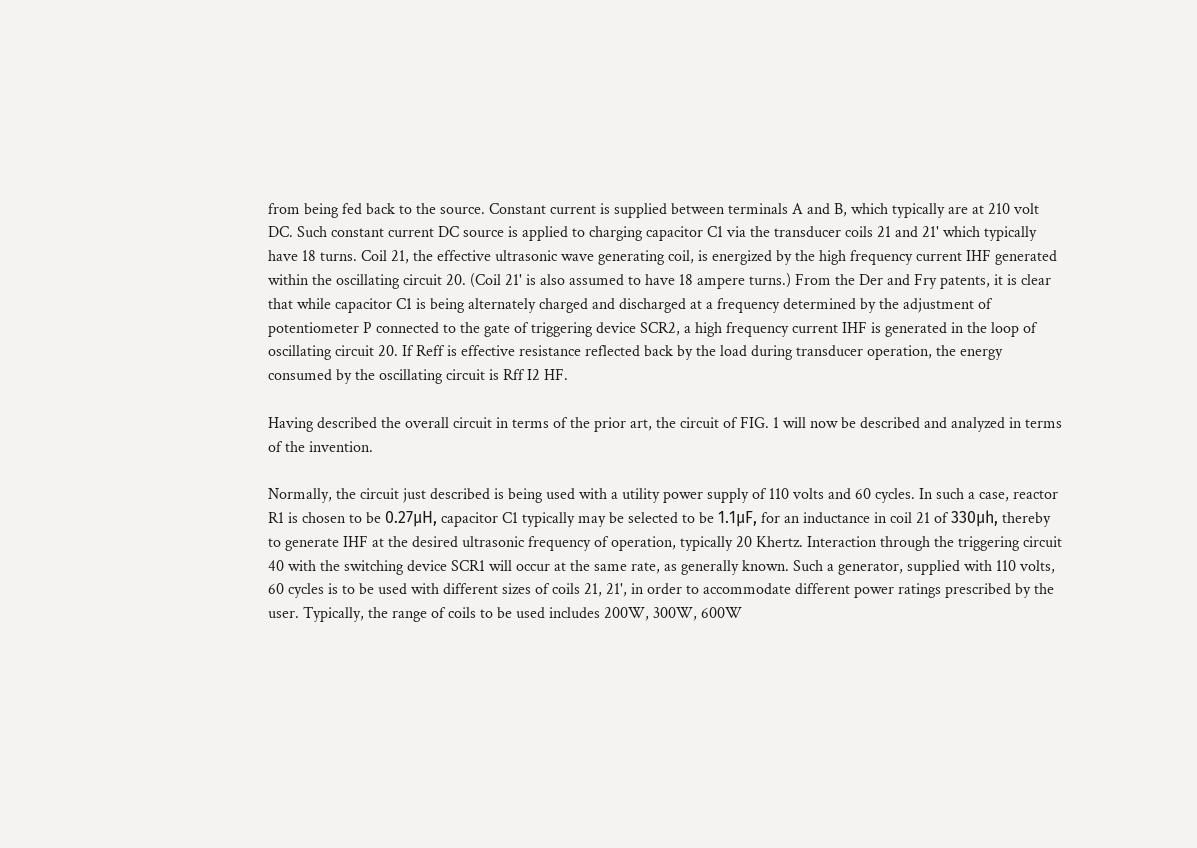from being fed back to the source. Constant current is supplied between terminals A and B, which typically are at 210 volt DC. Such constant current DC source is applied to charging capacitor C1 via the transducer coils 21 and 21' which typically have 18 turns. Coil 21, the effective ultrasonic wave generating coil, is energized by the high frequency current IHF generated within the oscillating circuit 20. (Coil 21' is also assumed to have 18 ampere turns.) From the Der and Fry patents, it is clear that while capacitor C1 is being alternately charged and discharged at a frequency determined by the adjustment of potentiometer P connected to the gate of triggering device SCR2, a high frequency current IHF is generated in the loop of oscillating circuit 20. If Reff is effective resistance reflected back by the load during transducer operation, the energy consumed by the oscillating circuit is Rff I2 HF.

Having described the overall circuit in terms of the prior art, the circuit of FIG. 1 will now be described and analyzed in terms of the invention.

Normally, the circuit just described is being used with a utility power supply of 110 volts and 60 cycles. In such a case, reactor R1 is chosen to be 0.27μH, capacitor C1 typically may be selected to be 1.1μF, for an inductance in coil 21 of 330μh, thereby to generate IHF at the desired ultrasonic frequency of operation, typically 20 Khertz. Interaction through the triggering circuit 40 with the switching device SCR1 will occur at the same rate, as generally known. Such a generator, supplied with 110 volts, 60 cycles is to be used with different sizes of coils 21, 21', in order to accommodate different power ratings prescribed by the user. Typically, the range of coils to be used includes 200W, 300W, 600W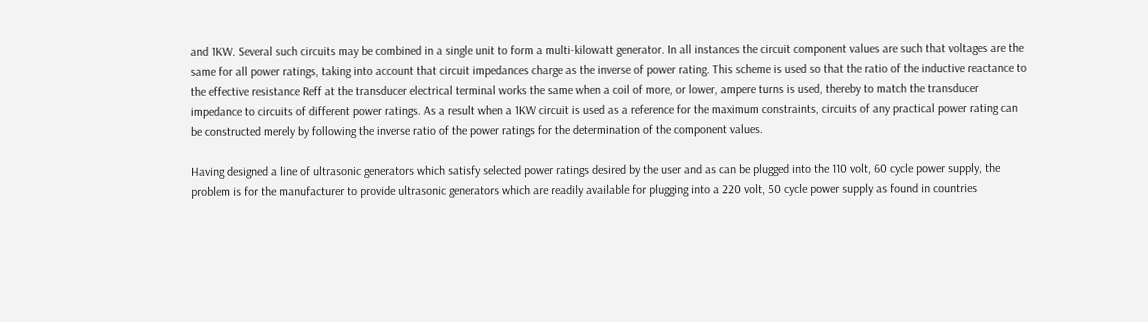and 1KW. Several such circuits may be combined in a single unit to form a multi-kilowatt generator. In all instances the circuit component values are such that voltages are the same for all power ratings, taking into account that circuit impedances charge as the inverse of power rating. This scheme is used so that the ratio of the inductive reactance to the effective resistance Reff at the transducer electrical terminal works the same when a coil of more, or lower, ampere turns is used, thereby to match the transducer impedance to circuits of different power ratings. As a result when a 1KW circuit is used as a reference for the maximum constraints, circuits of any practical power rating can be constructed merely by following the inverse ratio of the power ratings for the determination of the component values.

Having designed a line of ultrasonic generators which satisfy selected power ratings desired by the user and as can be plugged into the 110 volt, 60 cycle power supply, the problem is for the manufacturer to provide ultrasonic generators which are readily available for plugging into a 220 volt, 50 cycle power supply as found in countries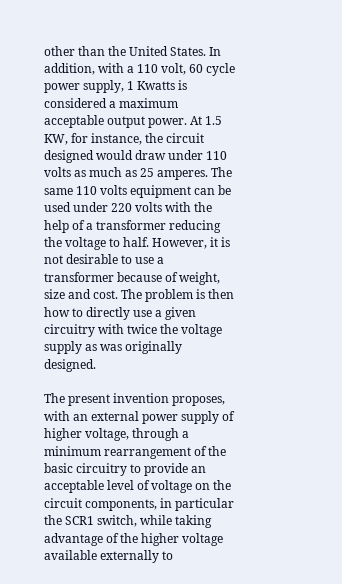other than the United States. In addition, with a 110 volt, 60 cycle power supply, 1 Kwatts is considered a maximum acceptable output power. At 1.5 KW, for instance, the circuit designed would draw under 110 volts as much as 25 amperes. The same 110 volts equipment can be used under 220 volts with the help of a transformer reducing the voltage to half. However, it is not desirable to use a transformer because of weight, size and cost. The problem is then how to directly use a given circuitry with twice the voltage supply as was originally designed.

The present invention proposes, with an external power supply of higher voltage, through a minimum rearrangement of the basic circuitry to provide an acceptable level of voltage on the circuit components, in particular the SCR1 switch, while taking advantage of the higher voltage available externally to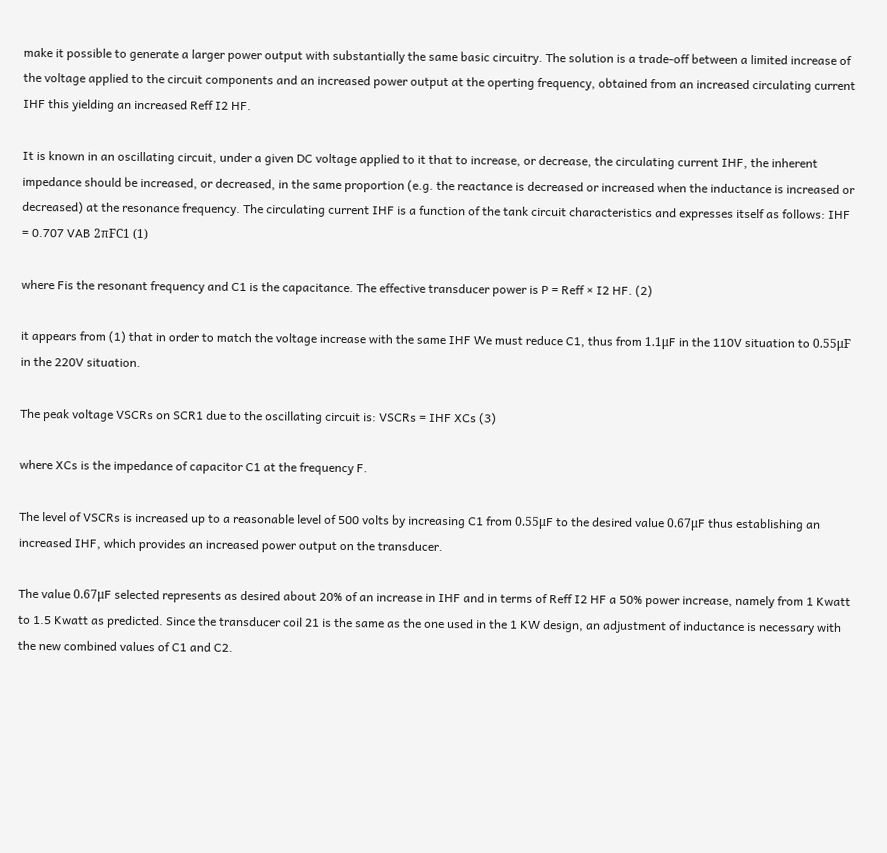make it possible to generate a larger power output with substantially the same basic circuitry. The solution is a trade-off between a limited increase of the voltage applied to the circuit components and an increased power output at the operting frequency, obtained from an increased circulating current IHF this yielding an increased Reff I2 HF.

It is known in an oscillating circuit, under a given DC voltage applied to it that to increase, or decrease, the circulating current IHF, the inherent impedance should be increased, or decreased, in the same proportion (e.g. the reactance is decreased or increased when the inductance is increased or decreased) at the resonance frequency. The circulating current IHF is a function of the tank circuit characteristics and expresses itself as follows: IHF = 0.707 VAB 2πFC1 (1)

where Fis the resonant frequency and C1 is the capacitance. The effective transducer power is P = Reff × I2 HF. (2)

it appears from (1) that in order to match the voltage increase with the same IHF We must reduce C1, thus from 1.1μF in the 110V situation to 0.55μF in the 220V situation.

The peak voltage VSCRs on SCR1 due to the oscillating circuit is: VSCRs = IHF XCs (3)

where XCs is the impedance of capacitor C1 at the frequency F.

The level of VSCRs is increased up to a reasonable level of 500 volts by increasing C1 from 0.55μF to the desired value 0.67μF thus establishing an increased IHF, which provides an increased power output on the transducer.

The value 0.67μF selected represents as desired about 20% of an increase in IHF and in terms of Reff I2 HF a 50% power increase, namely from 1 Kwatt to 1.5 Kwatt as predicted. Since the transducer coil 21 is the same as the one used in the 1 KW design, an adjustment of inductance is necessary with the new combined values of C1 and C2.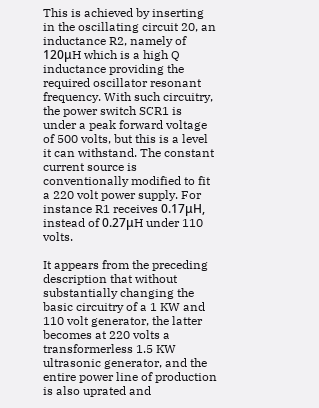This is achieved by inserting in the oscillating circuit 20, an inductance R2, namely of 120μH which is a high Q inductance providing the required oscillator resonant frequency. With such circuitry, the power switch SCR1 is under a peak forward voltage of 500 volts, but this is a level it can withstand. The constant current source is conventionally modified to fit a 220 volt power supply. For instance R1 receives 0.17μH, instead of 0.27μH under 110 volts.

It appears from the preceding description that without substantially changing the basic circuitry of a 1 KW and 110 volt generator, the latter becomes at 220 volts a transformerless 1.5 KW ultrasonic generator, and the entire power line of production is also uprated and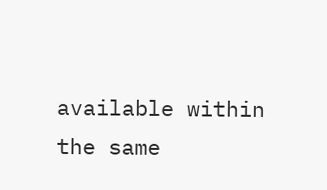available within the same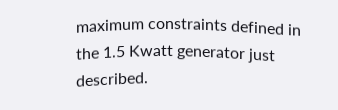maximum constraints defined in the 1.5 Kwatt generator just described.